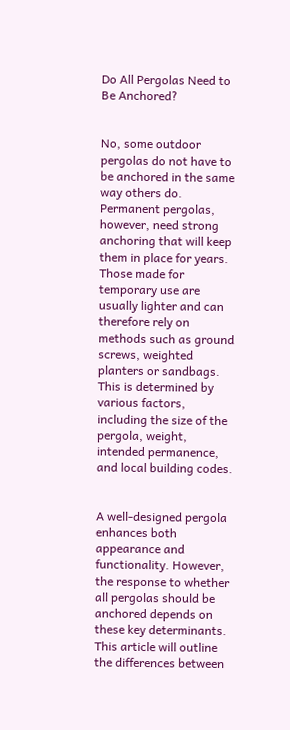Do All Pergolas Need to Be Anchored?


No, some outdoor pergolas do not have to be anchored in the same way others do. Permanent pergolas, however, need strong anchoring that will keep them in place for years. Those made for temporary use are usually lighter and can therefore rely on methods such as ground screws, weighted planters or sandbags. This is determined by various factors, including the size of the pergola, weight, intended permanence, and local building codes.


A well-designed pergola enhances both appearance and functionality. However, the response to whether all pergolas should be anchored depends on these key determinants. This article will outline the differences between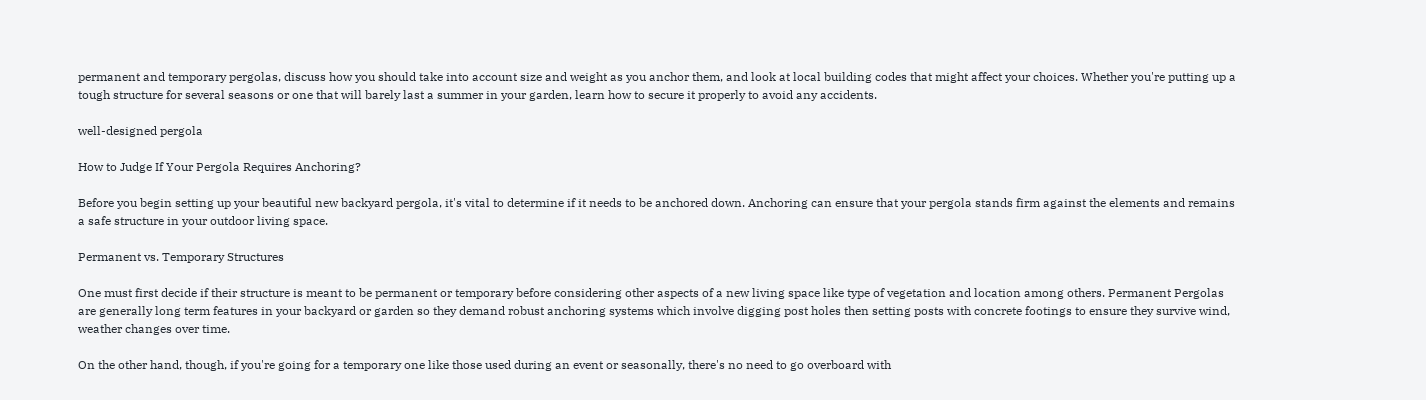permanent and temporary pergolas, discuss how you should take into account size and weight as you anchor them, and look at local building codes that might affect your choices. Whether you're putting up a tough structure for several seasons or one that will barely last a summer in your garden, learn how to secure it properly to avoid any accidents.

well-designed pergola

How to Judge If Your Pergola Requires Anchoring?

Before you begin setting up your beautiful new backyard pergola, it's vital to determine if it needs to be anchored down. Anchoring can ensure that your pergola stands firm against the elements and remains a safe structure in your outdoor living space.

Permanent vs. Temporary Structures

One must first decide if their structure is meant to be permanent or temporary before considering other aspects of a new living space like type of vegetation and location among others. Permanent Pergolas are generally long term features in your backyard or garden so they demand robust anchoring systems which involve digging post holes then setting posts with concrete footings to ensure they survive wind, weather changes over time.

On the other hand, though, if you're going for a temporary one like those used during an event or seasonally, there's no need to go overboard with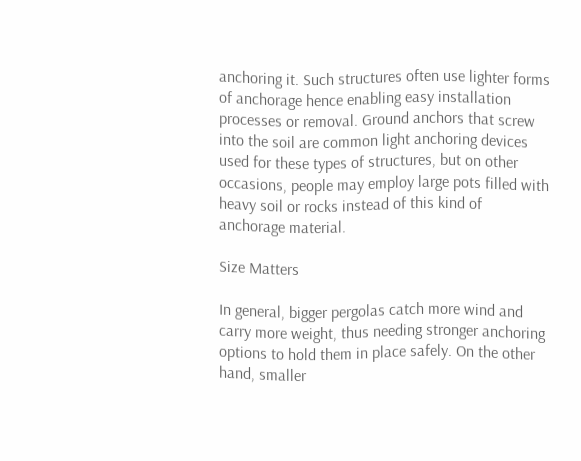anchoring it. Such structures often use lighter forms of anchorage hence enabling easy installation processes or removal. Ground anchors that screw into the soil are common light anchoring devices used for these types of structures, but on other occasions, people may employ large pots filled with heavy soil or rocks instead of this kind of anchorage material.

Size Matters

In general, bigger pergolas catch more wind and carry more weight, thus needing stronger anchoring options to hold them in place safely. On the other hand, smaller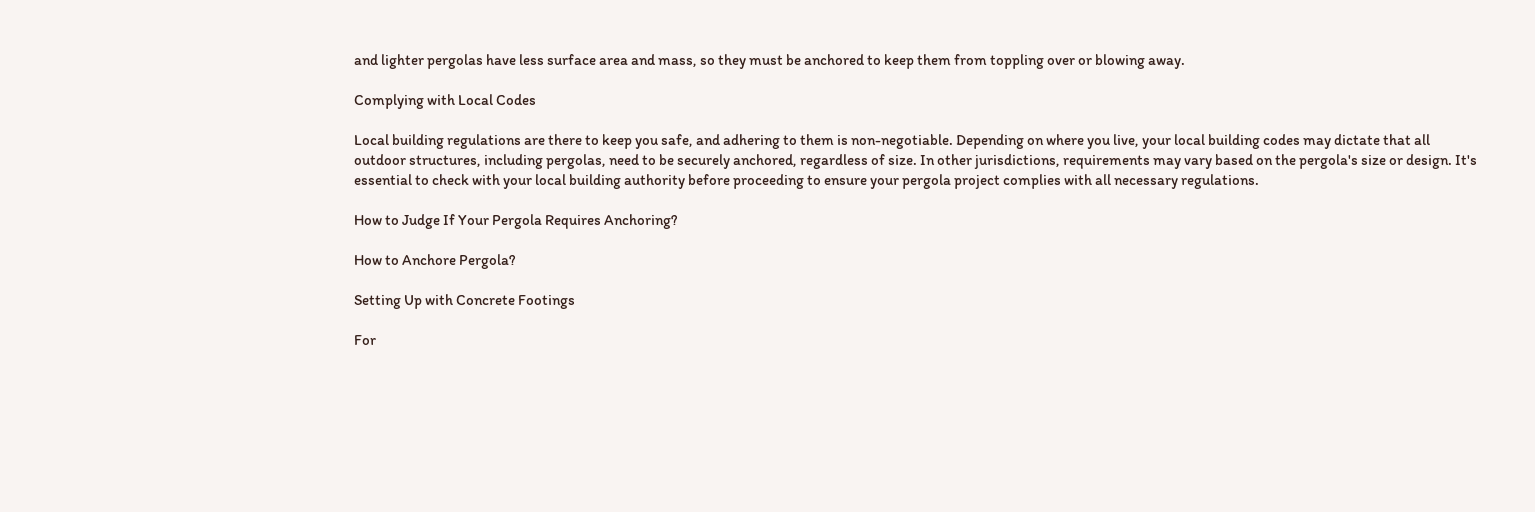and lighter pergolas have less surface area and mass, so they must be anchored to keep them from toppling over or blowing away.

Complying with Local Codes

Local building regulations are there to keep you safe, and adhering to them is non-negotiable. Depending on where you live, your local building codes may dictate that all outdoor structures, including pergolas, need to be securely anchored, regardless of size. In other jurisdictions, requirements may vary based on the pergola's size or design. It's essential to check with your local building authority before proceeding to ensure your pergola project complies with all necessary regulations.

How to Judge If Your Pergola Requires Anchoring?

How to Anchore Pergola?

Setting Up with Concrete Footings

For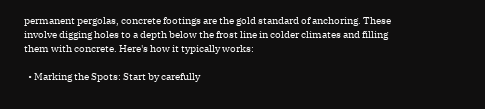permanent pergolas, concrete footings are the gold standard of anchoring. These involve digging holes to a depth below the frost line in colder climates and filling them with concrete. Here's how it typically works:

  • Marking the Spots: Start by carefully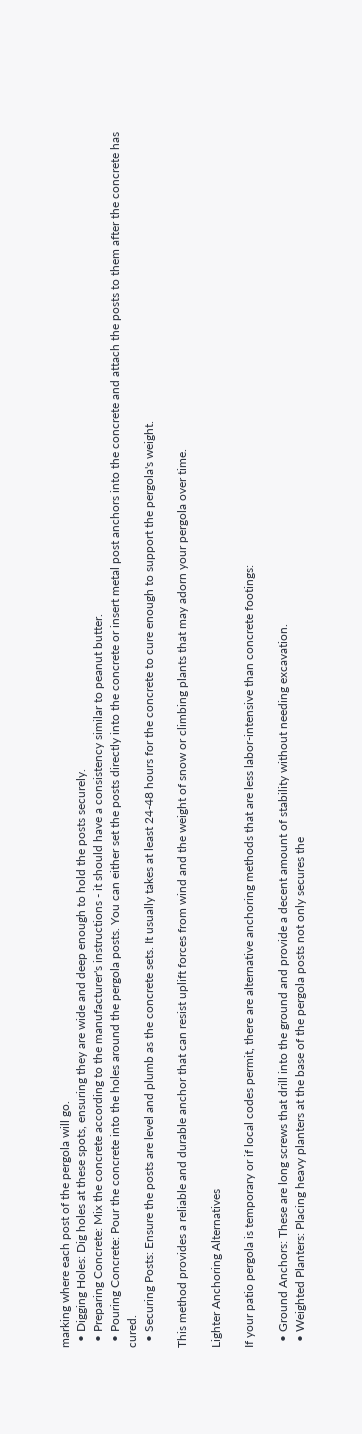marking where each post of the pergola will go.
  • Digging Holes: Dig holes at these spots, ensuring they are wide and deep enough to hold the posts securely.
  • Preparing Concrete: Mix the concrete according to the manufacturer's instructions - it should have a consistency similar to peanut butter.
  • Pouring Concrete: Pour the concrete into the holes around the pergola posts. You can either set the posts directly into the concrete or insert metal post anchors into the concrete and attach the posts to them after the concrete has cured.
  • Securing Posts: Ensure the posts are level and plumb as the concrete sets. It usually takes at least 24-48 hours for the concrete to cure enough to support the pergola's weight.

This method provides a reliable and durable anchor that can resist uplift forces from wind and the weight of snow or climbing plants that may adorn your pergola over time.

Lighter Anchoring Alternatives

If your patio pergola is temporary or if local codes permit, there are alternative anchoring methods that are less labor-intensive than concrete footings:

  • Ground Anchors: These are long screws that drill into the ground and provide a decent amount of stability without needing excavation.
  • Weighted Planters: Placing heavy planters at the base of the pergola posts not only secures the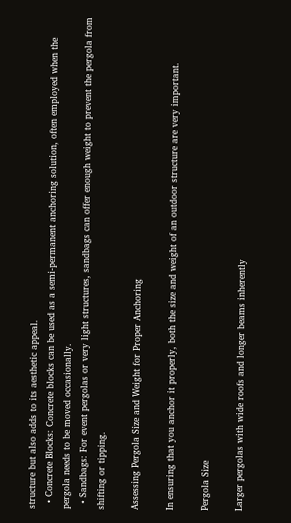structure but also adds to its aesthetic appeal.
  • Concrete Blocks: Concrete blocks can be used as a semi-permanent anchoring solution, often employed when the pergola needs to be moved occasionally.
  • Sandbags: For event pergolas or very light structures, sandbags can offer enough weight to prevent the pergola from shifting or tipping.

Assessing Pergola Size and Weight for Proper Anchoring

In ensuring that you anchor it properly, both the size and weight of an outdoor structure are very important.

Pergola Size

Larger pergolas with wide roofs and longer beams inherently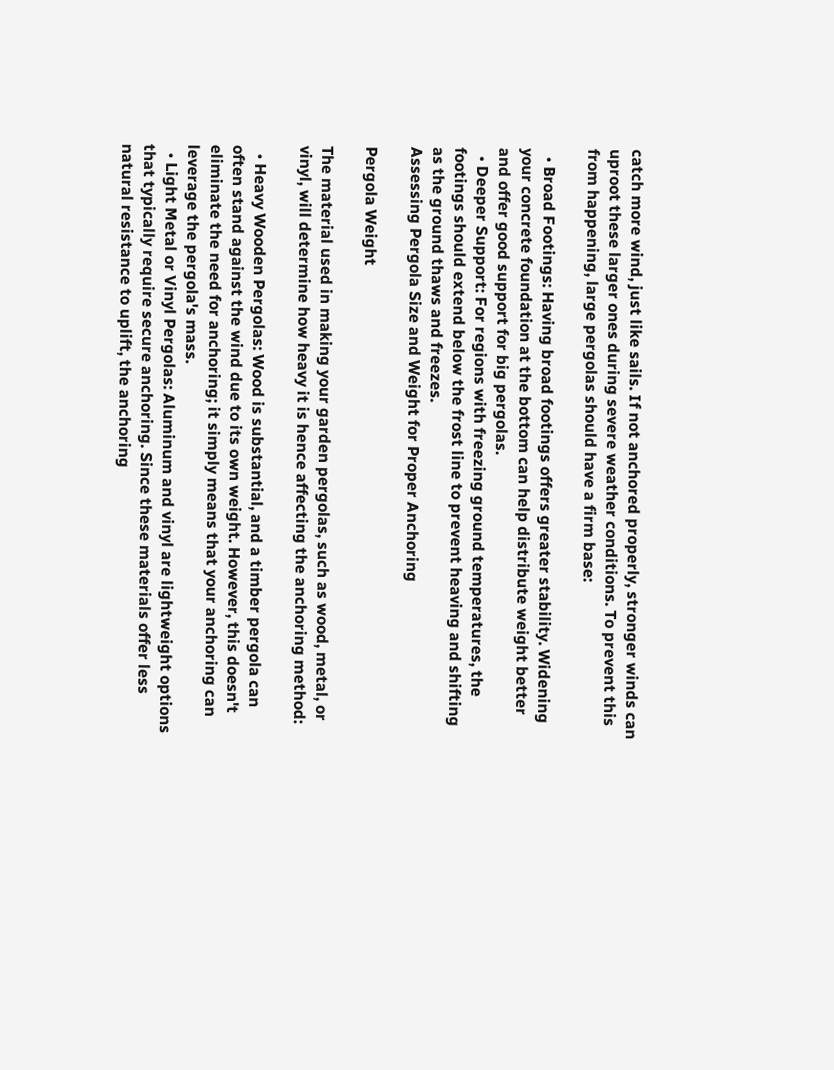catch more wind, just like sails. If not anchored properly, stronger winds can uproot these larger ones during severe weather conditions. To prevent this from happening, large pergolas should have a firm base:

  • Broad Footings: Having broad footings offers greater stability. Widening your concrete foundation at the bottom can help distribute weight better and offer good support for big pergolas.
  • Deeper Support: For regions with freezing ground temperatures, the footings should extend below the frost line to prevent heaving and shifting as the ground thaws and freezes.
Assessing Pergola Size and Weight for Proper Anchoring

Pergola Weight

The material used in making your garden pergolas, such as wood, metal, or vinyl, will determine how heavy it is hence affecting the anchoring method:

  • Heavy Wooden Pergolas: Wood is substantial, and a timber pergola can often stand against the wind due to its own weight. However, this doesn't eliminate the need for anchoring; it simply means that your anchoring can leverage the pergola's mass.
  • Light Metal or Vinyl Pergolas: Aluminum and vinyl are lightweight options that typically require secure anchoring. Since these materials offer less natural resistance to uplift, the anchoring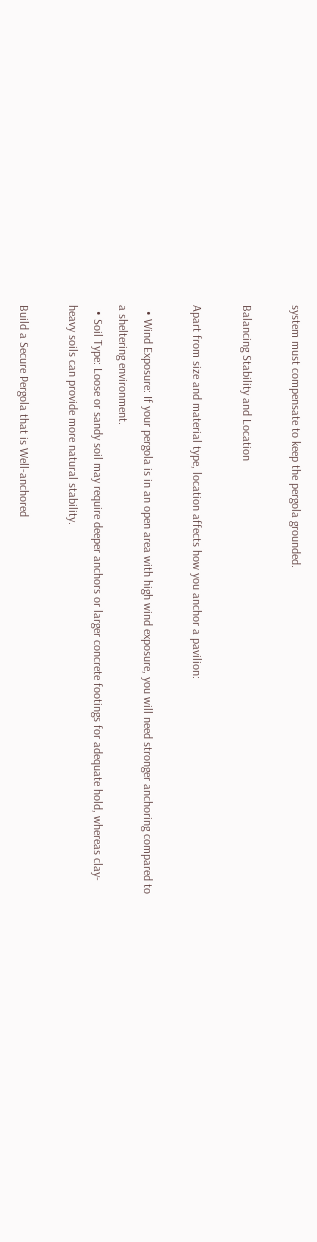system must compensate to keep the pergola grounded.

Balancing Stability and Location

Apart from size and material type, location affects how you anchor a pavilion:

  • Wind Exposure: If your pergola is in an open area with high wind exposure, you will need stronger anchoring compared to a sheltering environment.
  • Soil Type: Loose or sandy soil may require deeper anchors or larger concrete footings for adequate hold, whereas clay-heavy soils can provide more natural stability.

Build a Secure Pergola that is Well-anchored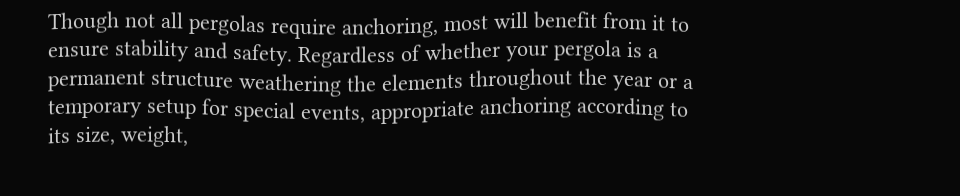Though not all pergolas require anchoring, most will benefit from it to ensure stability and safety. Regardless of whether your pergola is a permanent structure weathering the elements throughout the year or a temporary setup for special events, appropriate anchoring according to its size, weight,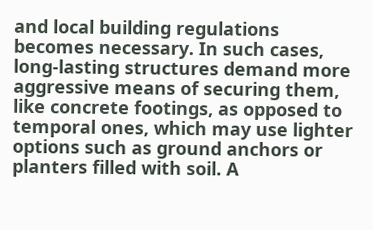and local building regulations becomes necessary. In such cases, long-lasting structures demand more aggressive means of securing them, like concrete footings, as opposed to temporal ones, which may use lighter options such as ground anchors or planters filled with soil. A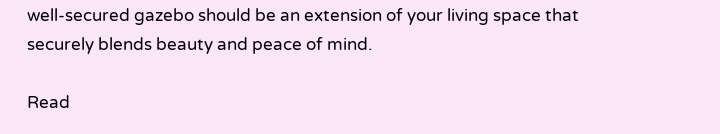well-secured gazebo should be an extension of your living space that securely blends beauty and peace of mind.

Read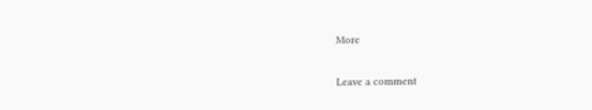More


Leave a comment